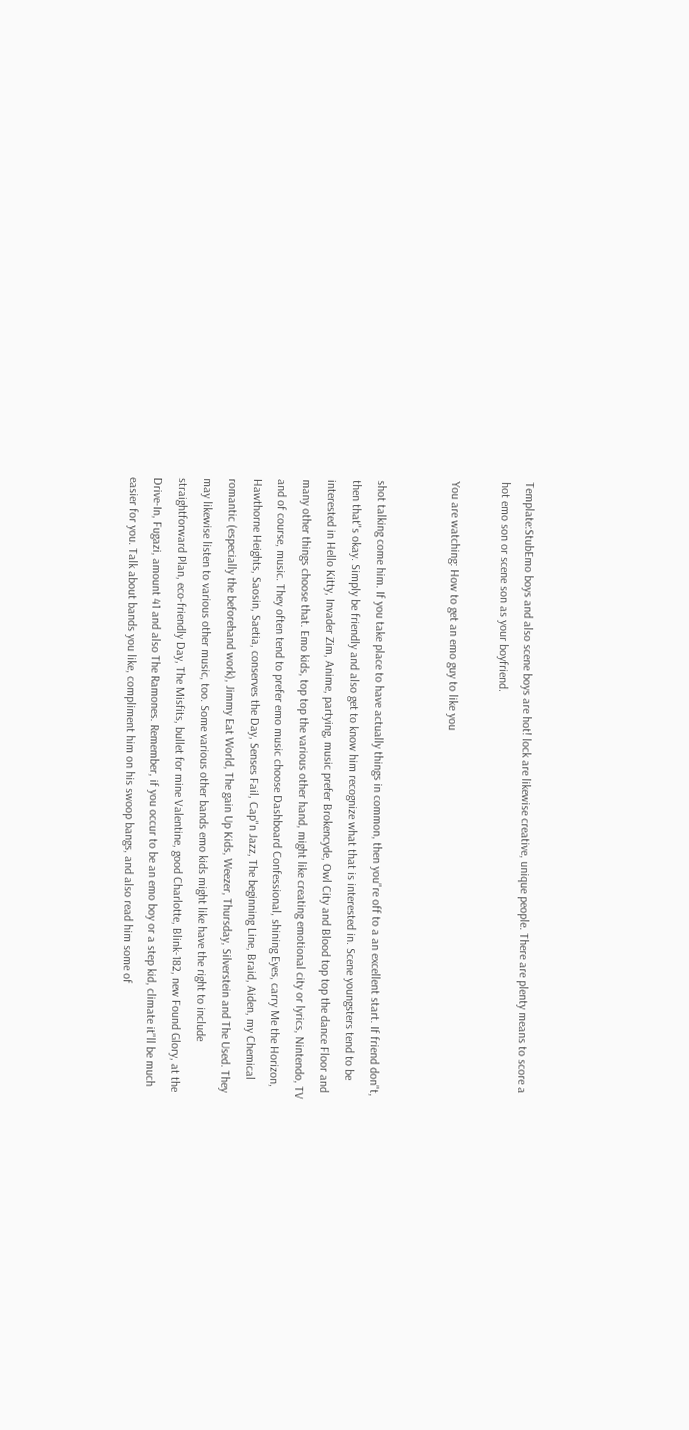Template:StubEmo boys and also scene boys are hot! lock are likewise creative, unique people. There are plenty means to score a hot emo son or scene son as your boyfriend.

You are watching: How to get an emo guy to like you


shot talking come him. If you take place to have actually things in common, then you"re off to a an excellent start. If friend don"t, then that"s okay. Simply be friendly and also get to know him recognize what that is interested in. Scene youngsters tend to be interested in Hello Kitty, Invader Zim, Anime, partying, music prefer Brokencyde, Owl City and Blood top top the dance Floor and many other things choose that. Emo kids, top top the various other hand, might like creating emotional city or lyrics, Nintendo, TV and of course, music. They often tend to prefer emo music choose Dashboard Confessional, shining Eyes, carry Me the Horizon, Hawthorne Heights, Saosin, Saetia, conserves the Day, Senses Fail, Cap"n Jazz, The beginning Line, Braid, Aiden, my Chemical romantic (especially the beforehand work), Jimmy Eat World, The gain Up Kids, Weezer, Thursday, Silverstein and The Used. They may likewise listen to various other music, too. Some various other bands emo kids might like have the right to include straightforward Plan, eco-friendly Day, The Misfits, bullet for mine Valentine, good Charlotte, Blink-182, new Found Glory, at the Drive-In, Fugazi, amount 41 and also The Ramones. Remember, if you occur to be an emo boy or a step kid, climate it"ll be much easier for you. Talk about bands you like, compliment him on his swoop bangs, and also read him some of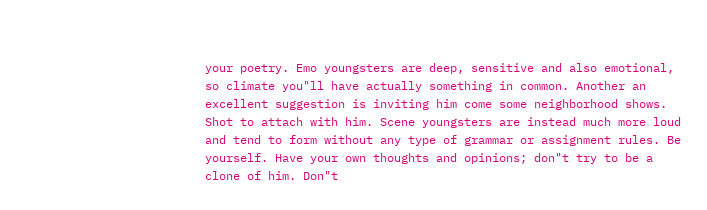your poetry. Emo youngsters are deep, sensitive and also emotional, so climate you"ll have actually something in common. Another an excellent suggestion is inviting him come some neighborhood shows. Shot to attach with him. Scene youngsters are instead much more loud and tend to form without any type of grammar or assignment rules. Be yourself. Have your own thoughts and opinions; don"t try to be a clone of him. Don"t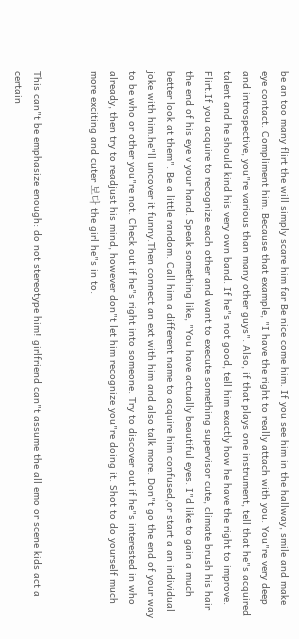be an too many flirt the will simply scare him far Be nice come him. If you see him in the hallway, smile and make eye contact. Compliment him. Because that example, "I have the right to really attach with you. You"re very deep and introspective, you"re various than many other guys". Also, if that plays one instrument, tell that he"s acquired talent and he should kind his very own band. If he"s not good, tell him exactly how he have the right to improve. Flirt.If you acquire to recognize each other and want to execute something supervisor cute, climate brush his hair the end of his eye v your hand. Speak something like, "You have actually beautiful eyes. I"d like to gain a much better look at them". Be a little random. Call him a different name to acquire him confused,or start a an individual joke with him.he"ll uncover it funny.Then connect an ext with him and also talk more. Don"t go the end of your way to be who or other you"re not. Check out if he"s right into someone. Try to discover out if he"s interested in who already, then try to readjust his mind, however don"t let him recognize you"re doing it. Shot to do yourself much more exciting and cuter 보다 the girl he"s in to.


This can"t be emphasize enough: do not stereotype him! girlfriend can"t assume the all emo or scene kids act a certain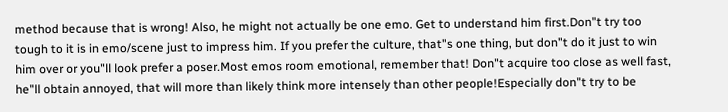method because that is wrong! Also, he might not actually be one emo. Get to understand him first.Don"t try too tough to it is in emo/scene just to impress him. If you prefer the culture, that"s one thing, but don"t do it just to win him over or you"ll look prefer a poser.Most emos room emotional, remember that! Don"t acquire too close as well fast, he"ll obtain annoyed, that will more than likely think more intensely than other people!Especially don"t try to be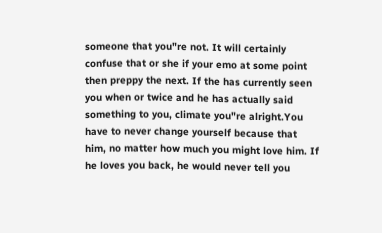someone that you"re not. It will certainly confuse that or she if your emo at some point then preppy the next. If the has currently seen you when or twice and he has actually said something to you, climate you"re alright.You have to never change yourself because that him, no matter how much you might love him. If he loves you back, he would never tell you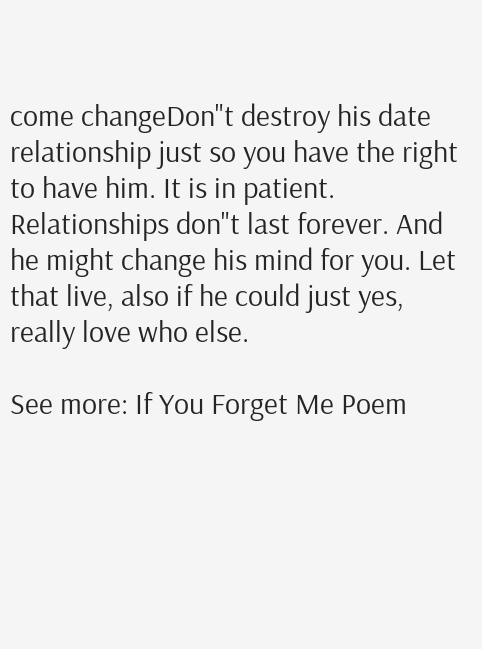come changeDon"t destroy his date relationship just so you have the right to have him. It is in patient. Relationships don"t last forever. And he might change his mind for you. Let that live, also if he could just yes, really love who else.

See more: If You Forget Me Poem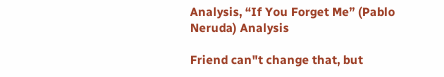Analysis, “If You Forget Me” (Pablo Neruda) Analysis

Friend can"t change that, but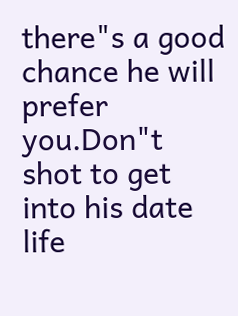there"s a good chance he will prefer you.Don"t shot to get into his date life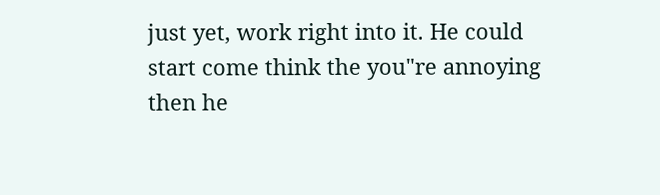just yet, work right into it. He could start come think the you"re annoying then he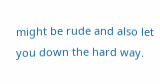might be rude and also let you down the hard way.